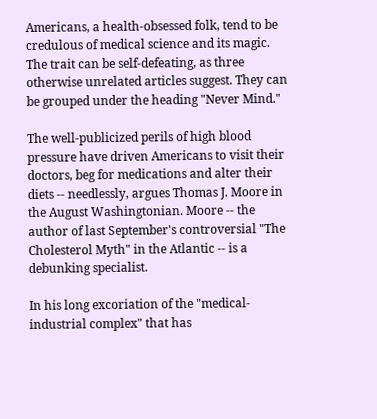Americans, a health-obsessed folk, tend to be credulous of medical science and its magic. The trait can be self-defeating, as three otherwise unrelated articles suggest. They can be grouped under the heading "Never Mind."

The well-publicized perils of high blood pressure have driven Americans to visit their doctors, beg for medications and alter their diets -- needlessly, argues Thomas J. Moore in the August Washingtonian. Moore -- the author of last September's controversial "The Cholesterol Myth" in the Atlantic -- is a debunking specialist.

In his long excoriation of the "medical-industrial complex" that has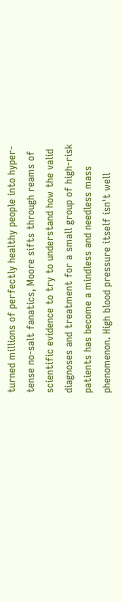turned millions of perfectly healthy people into hyper-tense no-salt fanatics, Moore sifts through reams of scientific evidence to try to understand how the valid diagnoses and treatment for a small group of high-risk patients has become a mindless and needless mass phenomenon. High blood pressure itself isn't well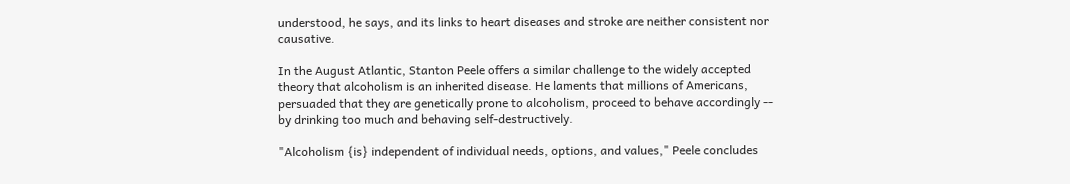understood, he says, and its links to heart diseases and stroke are neither consistent nor causative.

In the August Atlantic, Stanton Peele offers a similar challenge to the widely accepted theory that alcoholism is an inherited disease. He laments that millions of Americans, persuaded that they are genetically prone to alcoholism, proceed to behave accordingly -- by drinking too much and behaving self-destructively.

"Alcoholism {is} independent of individual needs, options, and values," Peele concludes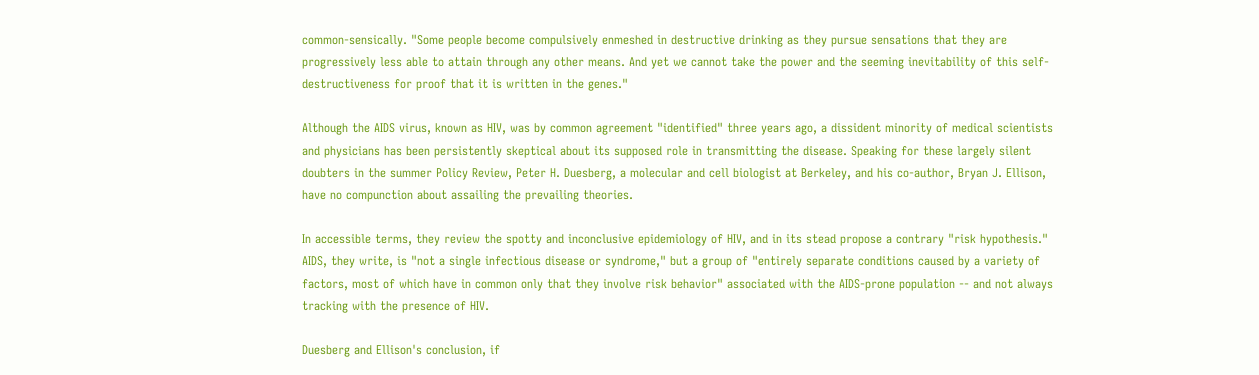common-sensically. "Some people become compulsively enmeshed in destructive drinking as they pursue sensations that they are progressively less able to attain through any other means. And yet we cannot take the power and the seeming inevitability of this self-destructiveness for proof that it is written in the genes."

Although the AIDS virus, known as HIV, was by common agreement "identified" three years ago, a dissident minority of medical scientists and physicians has been persistently skeptical about its supposed role in transmitting the disease. Speaking for these largely silent doubters in the summer Policy Review, Peter H. Duesberg, a molecular and cell biologist at Berkeley, and his co-author, Bryan J. Ellison, have no compunction about assailing the prevailing theories.

In accessible terms, they review the spotty and inconclusive epidemiology of HIV, and in its stead propose a contrary "risk hypothesis." AIDS, they write, is "not a single infectious disease or syndrome," but a group of "entirely separate conditions caused by a variety of factors, most of which have in common only that they involve risk behavior" associated with the AIDS-prone population -- and not always tracking with the presence of HIV.

Duesberg and Ellison's conclusion, if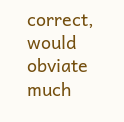correct, would obviate much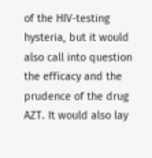of the HIV-testing hysteria, but it would also call into question the efficacy and the prudence of the drug AZT. It would also lay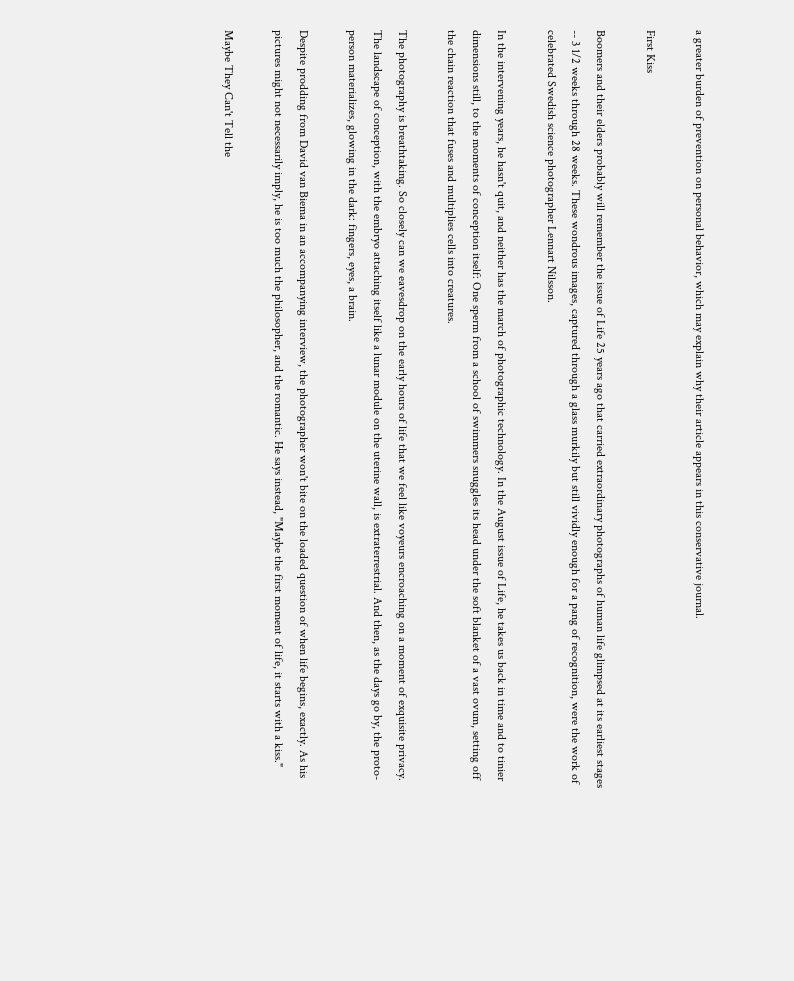a greater burden of prevention on personal behavior, which may explain why their article appears in this conservative journal.

First Kiss

Boomers and their elders probably will remember the issue of Life 25 years ago that carried extraordinary photographs of human life glimpsed at its earliest stages -- 3 1/2 weeks through 28 weeks. These wondrous images, captured through a glass murkily but still vividly enough for a pang of recognition, were the work of celebrated Swedish science photographer Lennart Nilsson.

In the intervening years, he hasn't quit, and neither has the march of photographic technology. In the August issue of Life, he takes us back in time and to tinier dimensions still, to the moments of conception itself: One sperm from a school of swimmers snuggles its head under the soft blanket of a vast ovum, setting off the chain reaction that fuses and multiplies cells into creatures.

The photography is breathtaking. So closely can we eavesdrop on the early hours of life that we feel like voyeurs encroaching on a moment of exquisite privacy. The landscape of conception, with the embryo attaching itself like a lunar module on the uterine wall, is extraterrestrial. And then, as the days go by, the proto-person materializes, glowing in the dark: fingers, eyes, a brain.

Despite prodding from David van Biema in an accompanying interview, the photographer won't bite on the loaded question of when life begins, exactly. As his pictures might not necessarily imply, he is too much the philosopher, and the romantic. He says instead, "Maybe the first moment of life, it starts with a kiss."

Maybe They Can't Tell the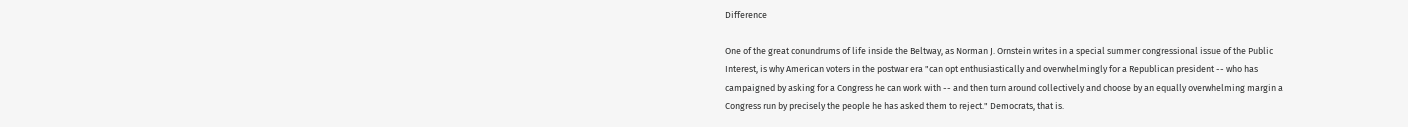Difference

One of the great conundrums of life inside the Beltway, as Norman J. Ornstein writes in a special summer congressional issue of the Public Interest, is why American voters in the postwar era "can opt enthusiastically and overwhelmingly for a Republican president -- who has campaigned by asking for a Congress he can work with -- and then turn around collectively and choose by an equally overwhelming margin a Congress run by precisely the people he has asked them to reject." Democrats, that is.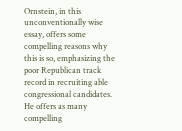Ornstein, in this unconventionally wise essay, offers some compelling reasons why this is so, emphasizing the poor Republican track record in recruiting able congressional candidates. He offers as many compelling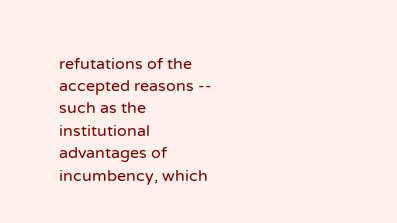refutations of the accepted reasons -- such as the institutional advantages of incumbency, which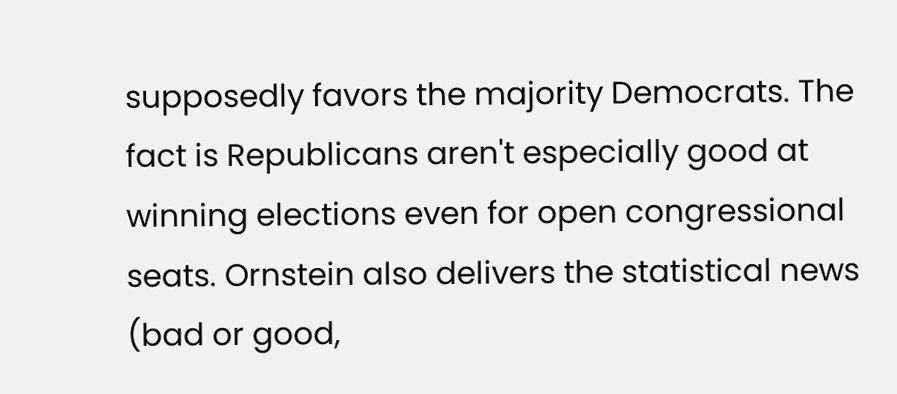supposedly favors the majority Democrats. The fact is Republicans aren't especially good at winning elections even for open congressional seats. Ornstein also delivers the statistical news (bad or good,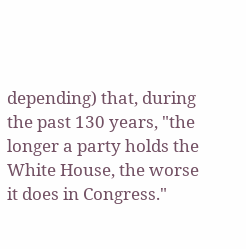depending) that, during the past 130 years, "the longer a party holds the White House, the worse it does in Congress."